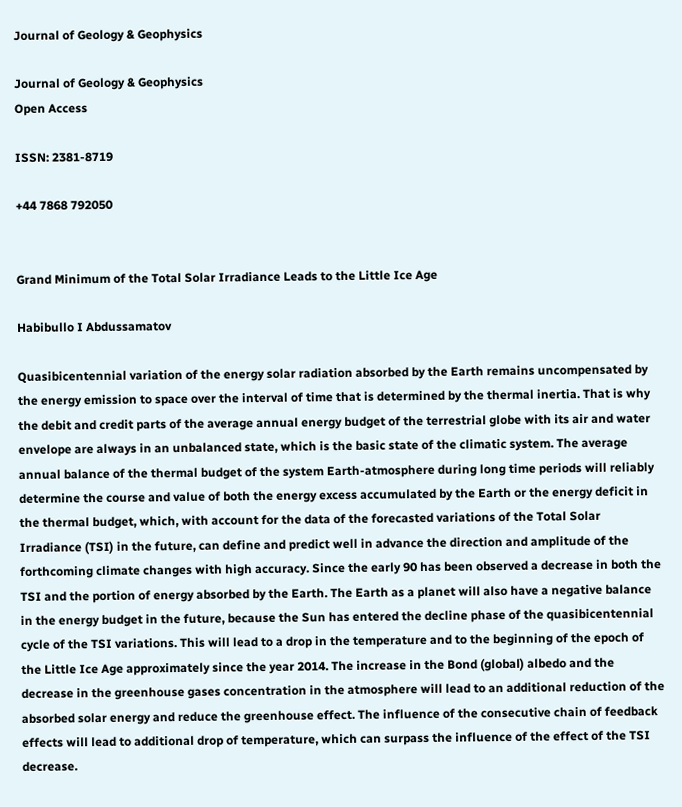Journal of Geology & Geophysics

Journal of Geology & Geophysics
Open Access

ISSN: 2381-8719

+44 7868 792050


Grand Minimum of the Total Solar Irradiance Leads to the Little Ice Age

Habibullo I Abdussamatov

Quasibicentennial variation of the energy solar radiation absorbed by the Earth remains uncompensated by the energy emission to space over the interval of time that is determined by the thermal inertia. That is why the debit and credit parts of the average annual energy budget of the terrestrial globe with its air and water envelope are always in an unbalanced state, which is the basic state of the climatic system. The average annual balance of the thermal budget of the system Earth-atmosphere during long time periods will reliably determine the course and value of both the energy excess accumulated by the Earth or the energy deficit in the thermal budget, which, with account for the data of the forecasted variations of the Total Solar Irradiance (TSI) in the future, can define and predict well in advance the direction and amplitude of the forthcoming climate changes with high accuracy. Since the early 90 has been observed a decrease in both the TSI and the portion of energy absorbed by the Earth. The Earth as a planet will also have a negative balance in the energy budget in the future, because the Sun has entered the decline phase of the quasibicentennial cycle of the TSI variations. This will lead to a drop in the temperature and to the beginning of the epoch of the Little Ice Age approximately since the year 2014. The increase in the Bond (global) albedo and the decrease in the greenhouse gases concentration in the atmosphere will lead to an additional reduction of the absorbed solar energy and reduce the greenhouse effect. The influence of the consecutive chain of feedback effects will lead to additional drop of temperature, which can surpass the influence of the effect of the TSI decrease.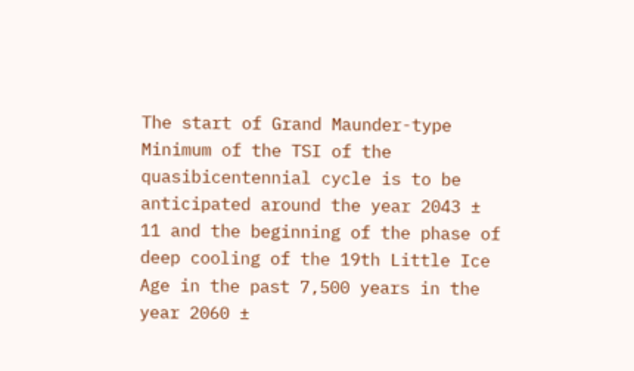The start of Grand Maunder-type Minimum of the TSI of the quasibicentennial cycle is to be anticipated around the year 2043 ± 11 and the beginning of the phase of deep cooling of the 19th Little Ice Age in the past 7,500 years in the year 2060 ±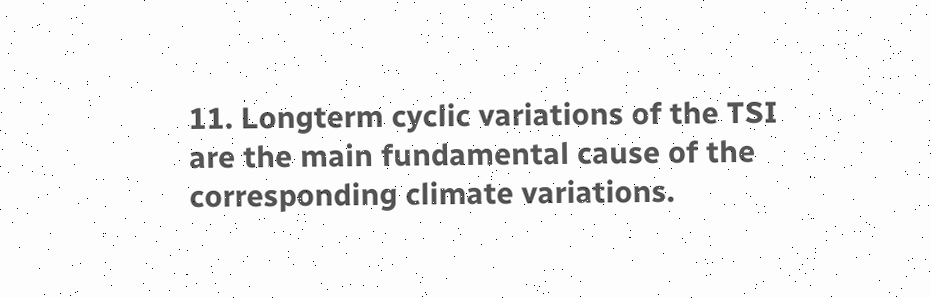11. Longterm cyclic variations of the TSI are the main fundamental cause of the corresponding climate variations.